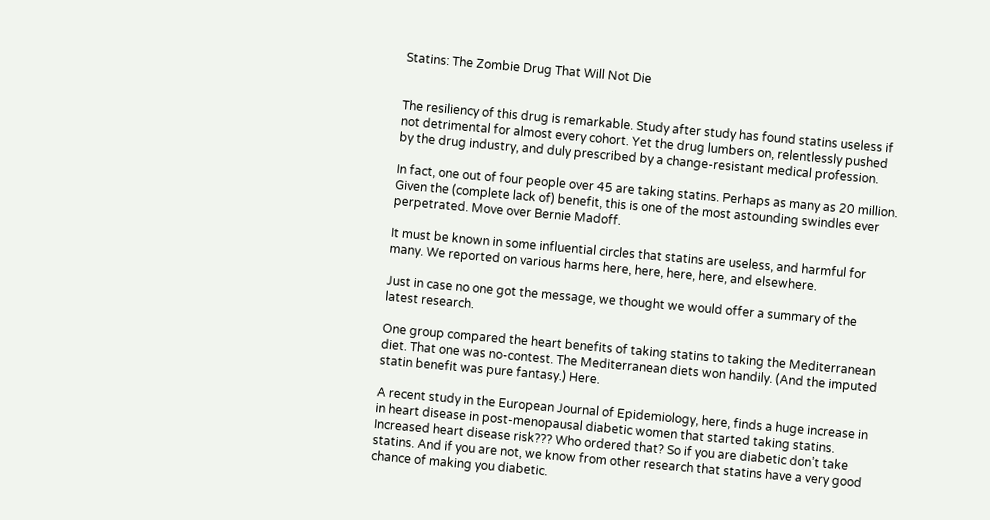Statins: The Zombie Drug That Will Not Die


The resiliency of this drug is remarkable. Study after study has found statins useless if not detrimental for almost every cohort. Yet the drug lumbers on, relentlessly pushed by the drug industry, and duly prescribed by a change-resistant medical profession.

In fact, one out of four people over 45 are taking statins. Perhaps as many as 20 million. Given the (complete lack of) benefit, this is one of the most astounding swindles ever perpetrated. Move over Bernie Madoff.

It must be known in some influential circles that statins are useless, and harmful for many. We reported on various harms here, here, here, here, and elsewhere.

Just in case no one got the message, we thought we would offer a summary of the latest research.

One group compared the heart benefits of taking statins to taking the Mediterranean diet. That one was no-contest. The Mediterranean diets won handily. (And the imputed statin benefit was pure fantasy.) Here.

A recent study in the European Journal of Epidemiology, here, finds a huge increase in in heart disease in post-menopausal diabetic women that started taking statins. Increased heart disease risk??? Who ordered that? So if you are diabetic don’t take statins. And if you are not, we know from other research that statins have a very good chance of making you diabetic.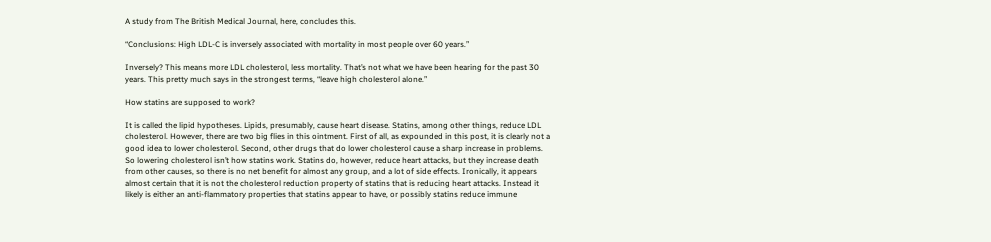A study from The British Medical Journal, here, concludes this.

“Conclusions: High LDL-C is inversely associated with mortality in most people over 60 years.”

Inversely? This means more LDL cholesterol, less mortality. That’s not what we have been hearing for the past 30 years. This pretty much says in the strongest terms, “leave high cholesterol alone.”

How statins are supposed to work?

It is called the lipid hypotheses. Lipids, presumably, cause heart disease. Statins, among other things, reduce LDL cholesterol. However, there are two big flies in this ointment. First of all, as expounded in this post, it is clearly not a good idea to lower cholesterol. Second, other drugs that do lower cholesterol cause a sharp increase in problems. So lowering cholesterol isn’t how statins work. Statins do, however, reduce heart attacks, but they increase death from other causes, so there is no net benefit for almost any group, and a lot of side effects. Ironically, it appears almost certain that it is not the cholesterol reduction property of statins that is reducing heart attacks. Instead it likely is either an anti-flammatory properties that statins appear to have, or possibly statins reduce immune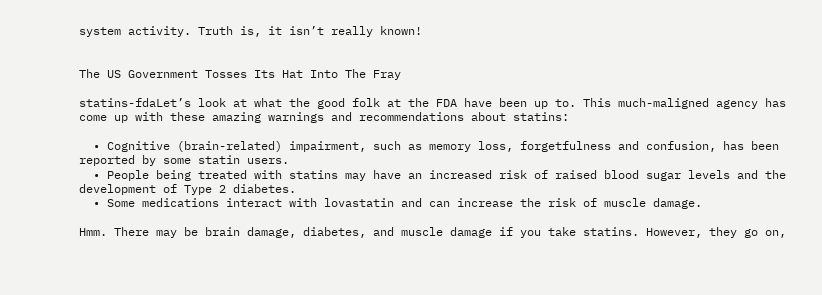system activity. Truth is, it isn’t really known!


The US Government Tosses Its Hat Into The Fray

statins-fdaLet’s look at what the good folk at the FDA have been up to. This much-maligned agency has come up with these amazing warnings and recommendations about statins:

  • Cognitive (brain-related) impairment, such as memory loss, forgetfulness and confusion, has been reported by some statin users.
  • People being treated with statins may have an increased risk of raised blood sugar levels and the development of Type 2 diabetes.
  • Some medications interact with lovastatin and can increase the risk of muscle damage.

Hmm. There may be brain damage, diabetes, and muscle damage if you take statins. However, they go on,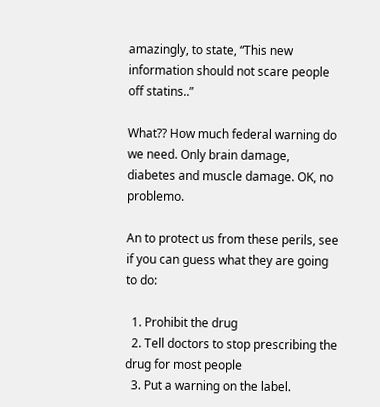amazingly, to state, “This new information should not scare people off statins..”

What?? How much federal warning do we need. Only brain damage, diabetes and muscle damage. OK, no problemo.

An to protect us from these perils, see if you can guess what they are going to do:

  1. Prohibit the drug
  2. Tell doctors to stop prescribing the drug for most people
  3. Put a warning on the label.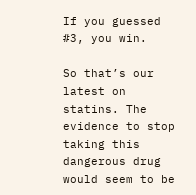If you guessed #3, you win.

So that’s our latest on statins. The evidence to stop taking this dangerous drug would seem to be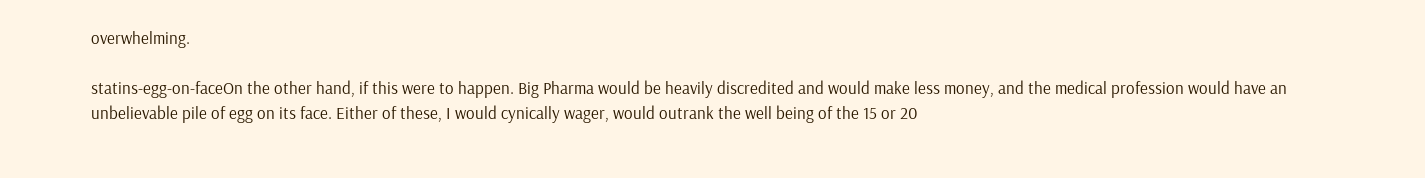overwhelming.

statins-egg-on-faceOn the other hand, if this were to happen. Big Pharma would be heavily discredited and would make less money, and the medical profession would have an unbelievable pile of egg on its face. Either of these, I would cynically wager, would outrank the well being of the 15 or 20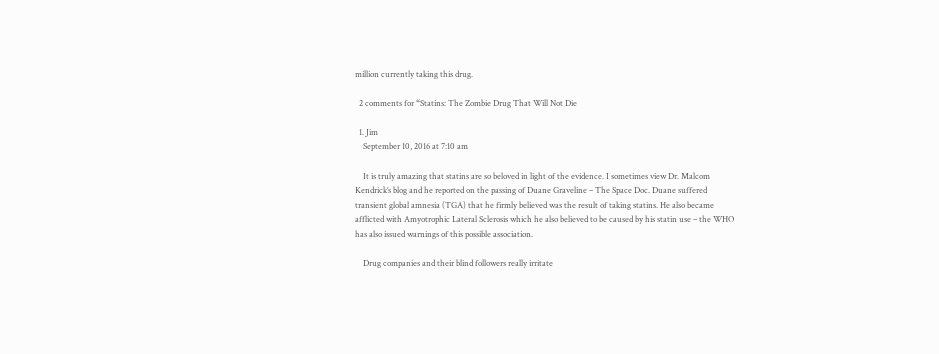million currently taking this drug.

  2 comments for “Statins: The Zombie Drug That Will Not Die

  1. Jim
    September 10, 2016 at 7:10 am

    It is truly amazing that statins are so beloved in light of the evidence. I sometimes view Dr. Malcom Kendrick’s blog and he reported on the passing of Duane Graveline – The Space Doc. Duane suffered transient global amnesia (TGA) that he firmly believed was the result of taking statins. He also became afflicted with Amyotrophic Lateral Sclerosis which he also believed to be caused by his statin use – the WHO has also issued warnings of this possible association.

    Drug companies and their blind followers really irritate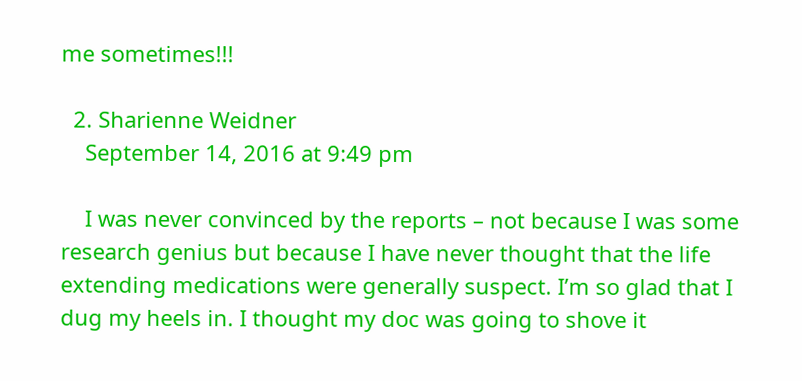me sometimes!!!

  2. Sharienne Weidner
    September 14, 2016 at 9:49 pm

    I was never convinced by the reports – not because I was some research genius but because I have never thought that the life extending medications were generally suspect. I’m so glad that I dug my heels in. I thought my doc was going to shove it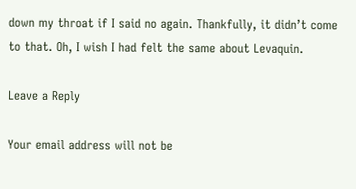down my throat if I said no again. Thankfully, it didn’t come to that. Oh, I wish I had felt the same about Levaquin.

Leave a Reply

Your email address will not be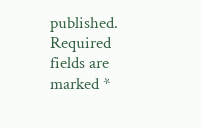published. Required fields are marked *